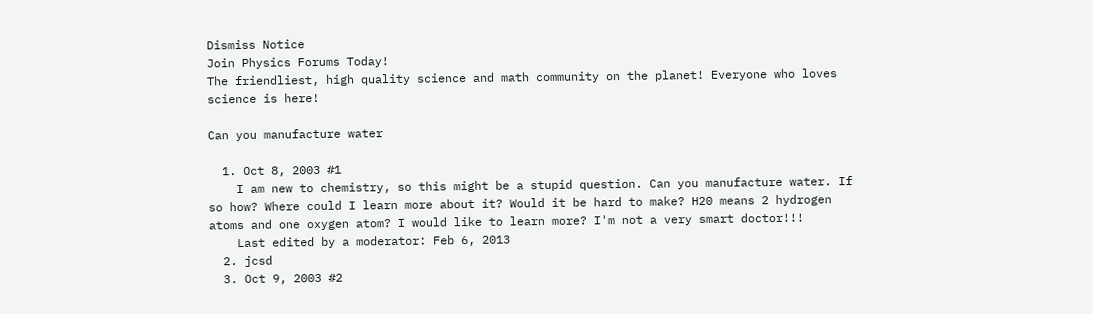Dismiss Notice
Join Physics Forums Today!
The friendliest, high quality science and math community on the planet! Everyone who loves science is here!

Can you manufacture water

  1. Oct 8, 2003 #1
    I am new to chemistry, so this might be a stupid question. Can you manufacture water. If so how? Where could I learn more about it? Would it be hard to make? H20 means 2 hydrogen atoms and one oxygen atom? I would like to learn more? I'm not a very smart doctor!!!
    Last edited by a moderator: Feb 6, 2013
  2. jcsd
  3. Oct 9, 2003 #2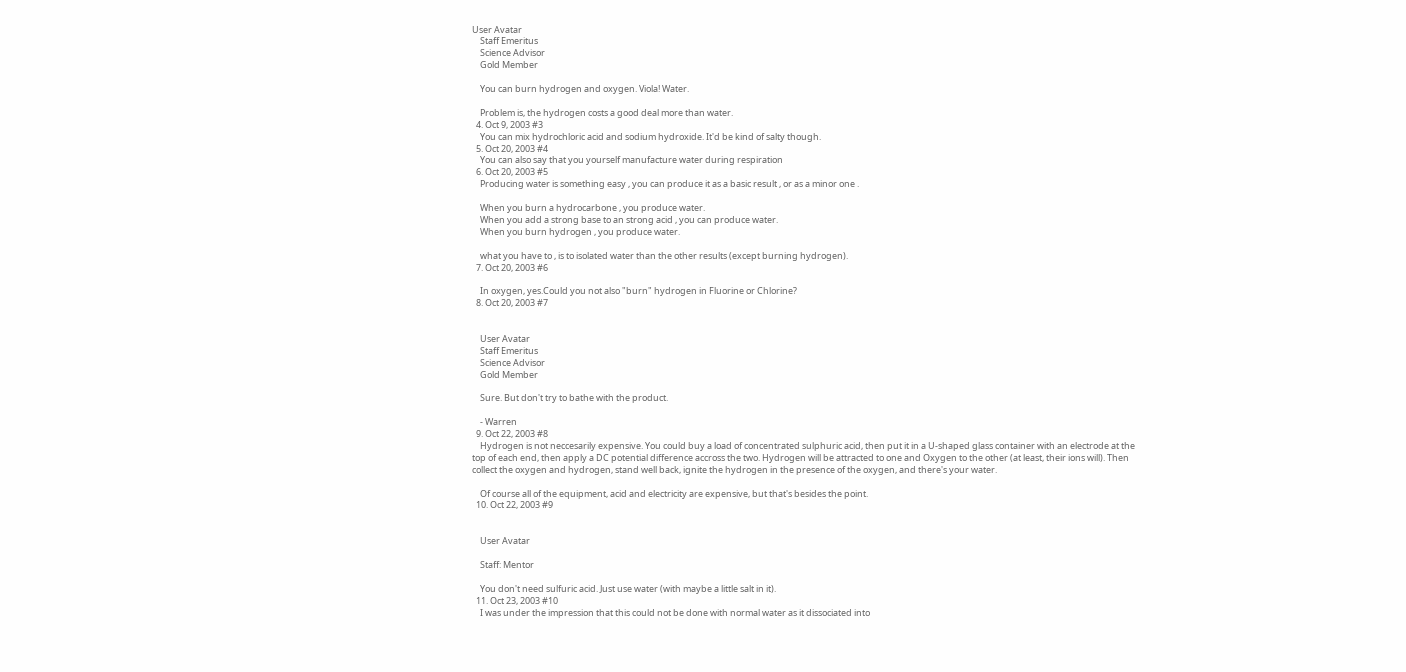User Avatar
    Staff Emeritus
    Science Advisor
    Gold Member

    You can burn hydrogen and oxygen. Viola! Water.

    Problem is, the hydrogen costs a good deal more than water.
  4. Oct 9, 2003 #3
    You can mix hydrochloric acid and sodium hydroxide. It'd be kind of salty though.
  5. Oct 20, 2003 #4
    You can also say that you yourself manufacture water during respiration
  6. Oct 20, 2003 #5
    Producing water is something easy , you can produce it as a basic result , or as a minor one .

    When you burn a hydrocarbone , you produce water.
    When you add a strong base to an strong acid , you can produce water.
    When you burn hydrogen , you produce water.

    what you have to , is to isolated water than the other results (except burning hydrogen).
  7. Oct 20, 2003 #6

    In oxygen, yes.Could you not also "burn" hydrogen in Fluorine or Chlorine?
  8. Oct 20, 2003 #7


    User Avatar
    Staff Emeritus
    Science Advisor
    Gold Member

    Sure. But don't try to bathe with the product.

    - Warren
  9. Oct 22, 2003 #8
    Hydrogen is not neccesarily expensive. You could buy a load of concentrated sulphuric acid, then put it in a U-shaped glass container with an electrode at the top of each end, then apply a DC potential difference accross the two. Hydrogen will be attracted to one and Oxygen to the other (at least, their ions will). Then collect the oxygen and hydrogen, stand well back, ignite the hydrogen in the presence of the oxygen, and there's your water.

    Of course all of the equipment, acid and electricity are expensive, but that's besides the point.
  10. Oct 22, 2003 #9


    User Avatar

    Staff: Mentor

    You don't need sulfuric acid. Just use water (with maybe a little salt in it).
  11. Oct 23, 2003 #10
    I was under the impression that this could not be done with normal water as it dissociated into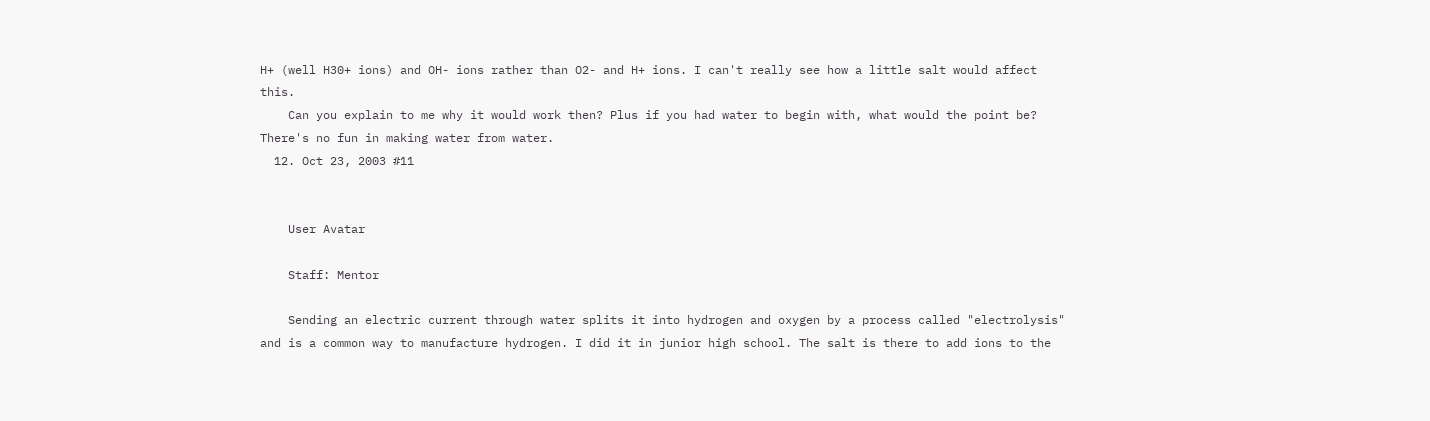H+ (well H30+ ions) and OH- ions rather than O2- and H+ ions. I can't really see how a little salt would affect this.
    Can you explain to me why it would work then? Plus if you had water to begin with, what would the point be? There's no fun in making water from water.
  12. Oct 23, 2003 #11


    User Avatar

    Staff: Mentor

    Sending an electric current through water splits it into hydrogen and oxygen by a process called "electrolysis" and is a common way to manufacture hydrogen. I did it in junior high school. The salt is there to add ions to the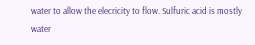water to allow the elecricity to flow. Sulfuric acid is mostly water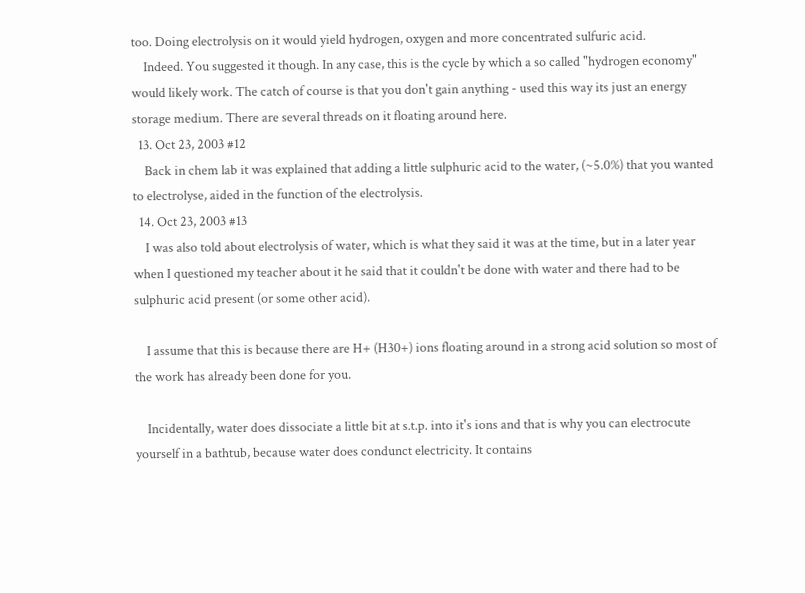too. Doing electrolysis on it would yield hydrogen, oxygen and more concentrated sulfuric acid.
    Indeed. You suggested it though. In any case, this is the cycle by which a so called "hydrogen economy" would likely work. The catch of course is that you don't gain anything - used this way its just an energy storage medium. There are several threads on it floating around here.
  13. Oct 23, 2003 #12
    Back in chem lab it was explained that adding a little sulphuric acid to the water, (~5.0%) that you wanted to electrolyse, aided in the function of the electrolysis.
  14. Oct 23, 2003 #13
    I was also told about electrolysis of water, which is what they said it was at the time, but in a later year when I questioned my teacher about it he said that it couldn't be done with water and there had to be sulphuric acid present (or some other acid).

    I assume that this is because there are H+ (H30+) ions floating around in a strong acid solution so most of the work has already been done for you.

    Incidentally, water does dissociate a little bit at s.t.p. into it's ions and that is why you can electrocute yourself in a bathtub, because water does condunct electricity. It contains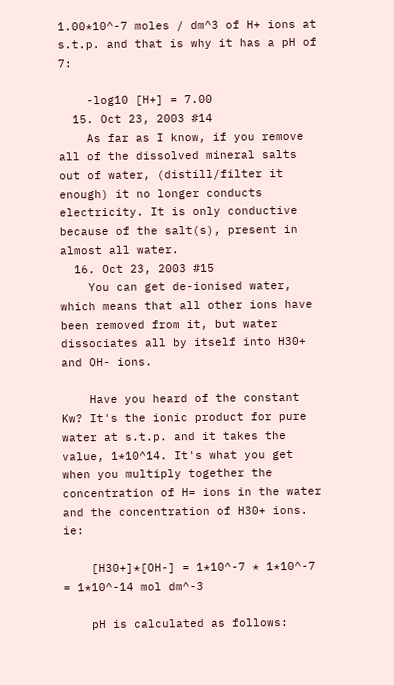1.00*10^-7 moles / dm^3 of H+ ions at s.t.p. and that is why it has a pH of 7:

    -log10 [H+] = 7.00
  15. Oct 23, 2003 #14
    As far as I know, if you remove all of the dissolved mineral salts out of water, (distill/filter it enough) it no longer conducts electricity. It is only conductive because of the salt(s), present in almost all water.
  16. Oct 23, 2003 #15
    You can get de-ionised water, which means that all other ions have been removed from it, but water dissociates all by itself into H30+ and OH- ions.

    Have you heard of the constant Kw? It's the ionic product for pure water at s.t.p. and it takes the value, 1*10^14. It's what you get when you multiply together the concentration of H= ions in the water and the concentration of H30+ ions. ie:

    [H30+]*[OH-] = 1*10^-7 * 1*10^-7 = 1*10^-14 mol dm^-3

    pH is calculated as follows: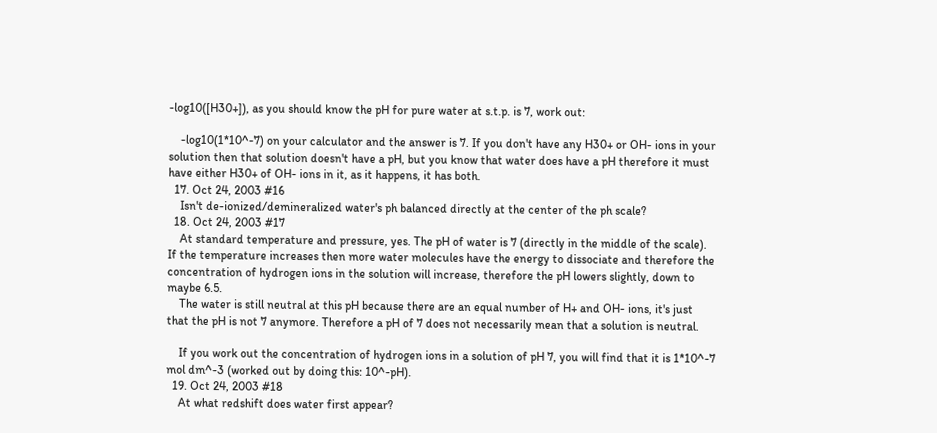-log10([H30+]), as you should know the pH for pure water at s.t.p. is 7, work out:

    -log10(1*10^-7) on your calculator and the answer is 7. If you don't have any H30+ or OH- ions in your solution then that solution doesn't have a pH, but you know that water does have a pH therefore it must have either H30+ of OH- ions in it, as it happens, it has both.
  17. Oct 24, 2003 #16
    Isn't de-ionized/demineralized water's ph balanced directly at the center of the ph scale?
  18. Oct 24, 2003 #17
    At standard temperature and pressure, yes. The pH of water is 7 (directly in the middle of the scale). If the temperature increases then more water molecules have the energy to dissociate and therefore the concentration of hydrogen ions in the solution will increase, therefore the pH lowers slightly, down to maybe 6.5.
    The water is still neutral at this pH because there are an equal number of H+ and OH- ions, it's just that the pH is not 7 anymore. Therefore a pH of 7 does not necessarily mean that a solution is neutral.

    If you work out the concentration of hydrogen ions in a solution of pH 7, you will find that it is 1*10^-7 mol dm^-3 (worked out by doing this: 10^-pH).
  19. Oct 24, 2003 #18
    At what redshift does water first appear?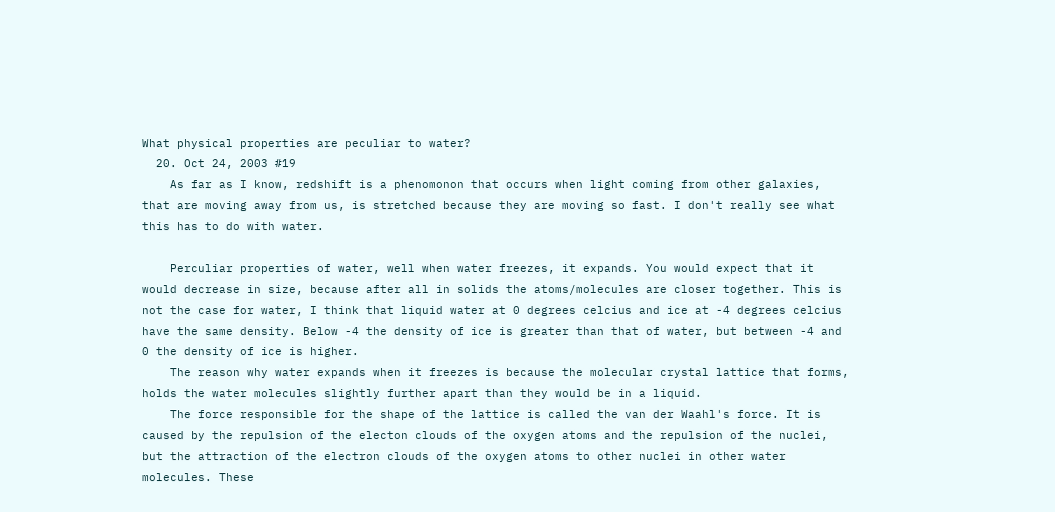What physical properties are peculiar to water?
  20. Oct 24, 2003 #19
    As far as I know, redshift is a phenomonon that occurs when light coming from other galaxies, that are moving away from us, is stretched because they are moving so fast. I don't really see what this has to do with water.

    Perculiar properties of water, well when water freezes, it expands. You would expect that it would decrease in size, because after all in solids the atoms/molecules are closer together. This is not the case for water, I think that liquid water at 0 degrees celcius and ice at -4 degrees celcius have the same density. Below -4 the density of ice is greater than that of water, but between -4 and 0 the density of ice is higher.
    The reason why water expands when it freezes is because the molecular crystal lattice that forms, holds the water molecules slightly further apart than they would be in a liquid.
    The force responsible for the shape of the lattice is called the van der Waahl's force. It is caused by the repulsion of the electon clouds of the oxygen atoms and the repulsion of the nuclei, but the attraction of the electron clouds of the oxygen atoms to other nuclei in other water molecules. These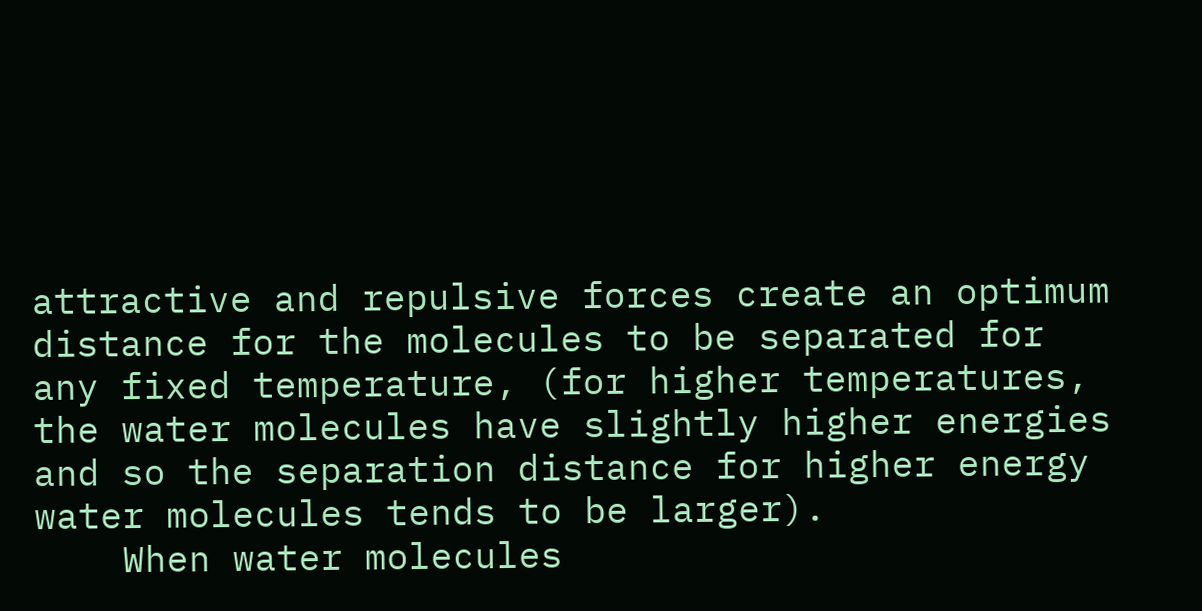attractive and repulsive forces create an optimum distance for the molecules to be separated for any fixed temperature, (for higher temperatures, the water molecules have slightly higher energies and so the separation distance for higher energy water molecules tends to be larger).
    When water molecules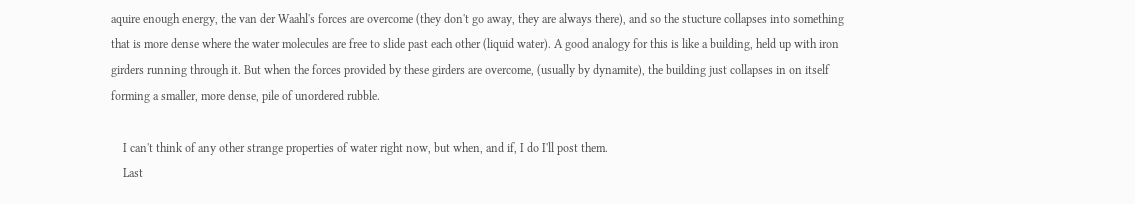aquire enough energy, the van der Waahl's forces are overcome (they don't go away, they are always there), and so the stucture collapses into something that is more dense where the water molecules are free to slide past each other (liquid water). A good analogy for this is like a building, held up with iron girders running through it. But when the forces provided by these girders are overcome, (usually by dynamite), the building just collapses in on itself forming a smaller, more dense, pile of unordered rubble.

    I can't think of any other strange properties of water right now, but when, and if, I do I'll post them.
    Last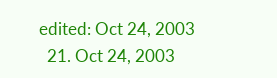edited: Oct 24, 2003
  21. Oct 24, 2003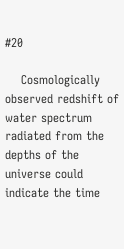#20

    Cosmologically observed redshift of water spectrum radiated from the depths of the universe could indicate the time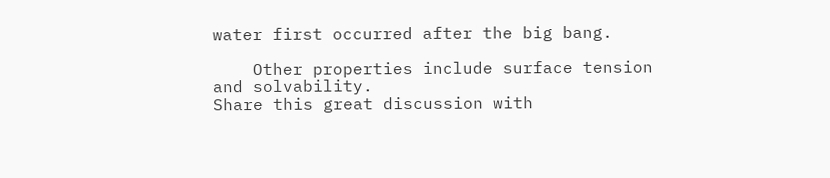water first occurred after the big bang.

    Other properties include surface tension and solvability.
Share this great discussion with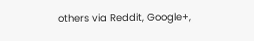others via Reddit, Google+,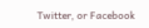Twitter, or Facebook